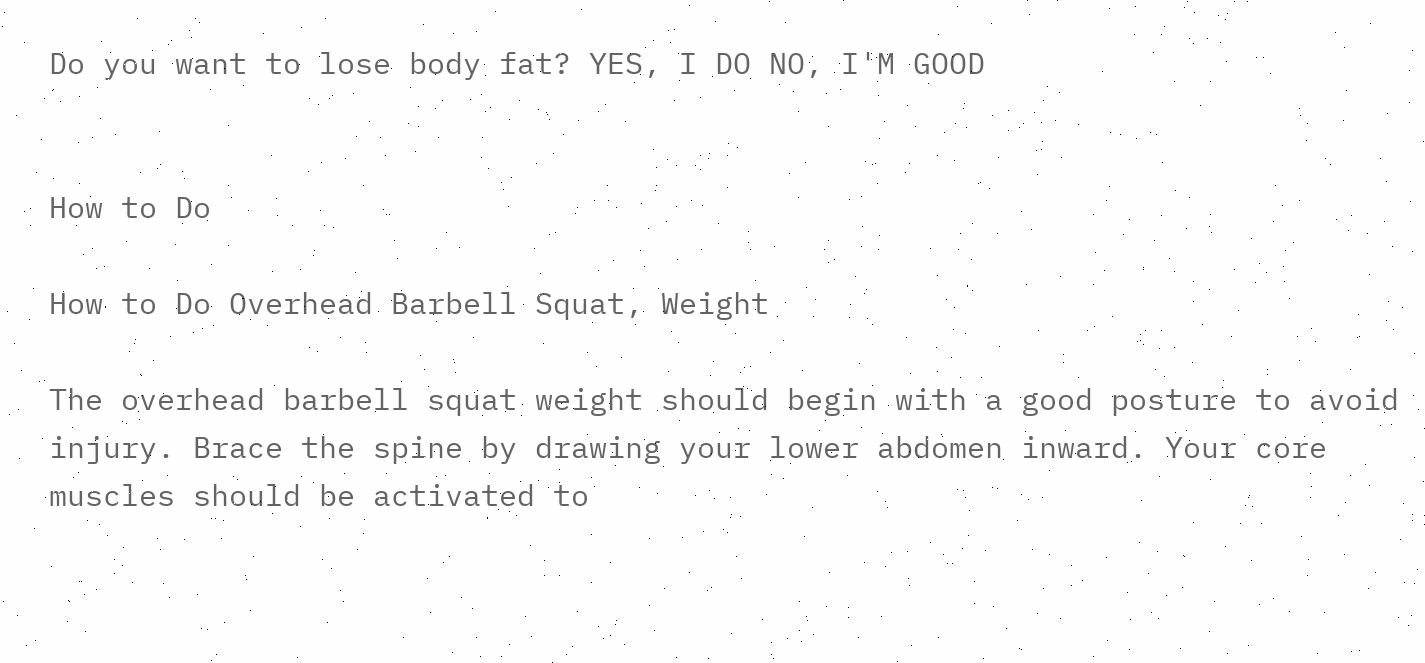Do you want to lose body fat? YES, I DO NO, I'M GOOD


How to Do

How to Do Overhead Barbell Squat, Weight

The overhead barbell squat weight should begin with a good posture to avoid injury. Brace the spine by drawing your lower abdomen inward. Your core muscles should be activated to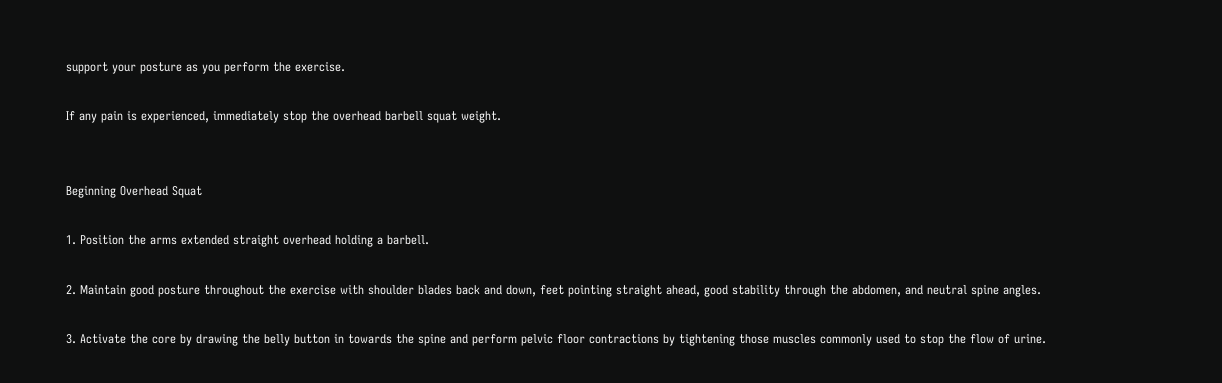support your posture as you perform the exercise.

If any pain is experienced, immediately stop the overhead barbell squat weight.


Beginning Overhead Squat

1. Position the arms extended straight overhead holding a barbell.

2. Maintain good posture throughout the exercise with shoulder blades back and down, feet pointing straight ahead, good stability through the abdomen, and neutral spine angles.

3. Activate the core by drawing the belly button in towards the spine and perform pelvic floor contractions by tightening those muscles commonly used to stop the flow of urine.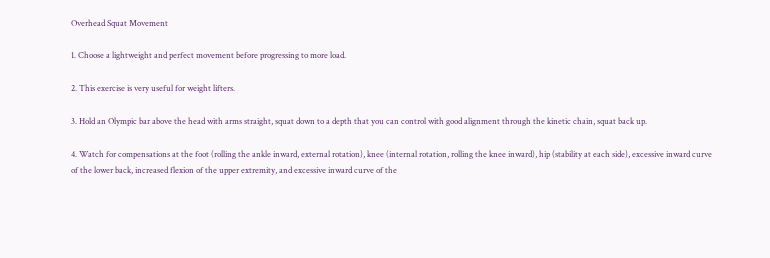Overhead Squat Movement

1. Choose a lightweight and perfect movement before progressing to more load.

2. This exercise is very useful for weight lifters.

3. Hold an Olympic bar above the head with arms straight, squat down to a depth that you can control with good alignment through the kinetic chain, squat back up.

4. Watch for compensations at the foot (rolling the ankle inward, external rotation), knee (internal rotation, rolling the knee inward), hip (stability at each side), excessive inward curve of the lower back, increased flexion of the upper extremity, and excessive inward curve of the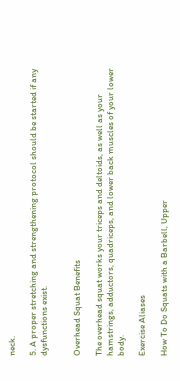neck.

5. A proper stretching and strengthening protocol should be started if any dysfunctions exist.


Overhead Squat Benefits

The overhead squat works your triceps and deltoids, as well as your hamstrings, adductors, quadriceps, and lower back muscles of your lower body.

Exercise Aliases

How To Do Squats with a Barbell, Upper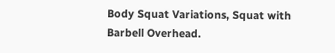Body Squat Variations, Squat with Barbell Overhead.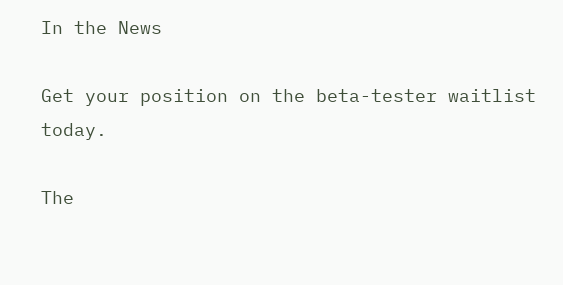In the News

Get your position on the beta-tester waitlist today.

The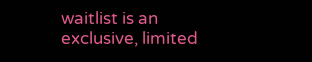waitlist is an exclusive, limited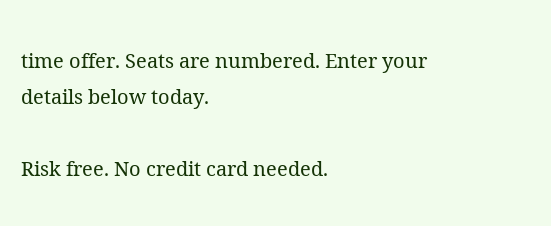time offer. Seats are numbered. Enter your details below today.

Risk free. No credit card needed.